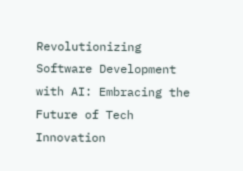Revolutionizing Software Development with AI: Embracing the Future of Tech Innovation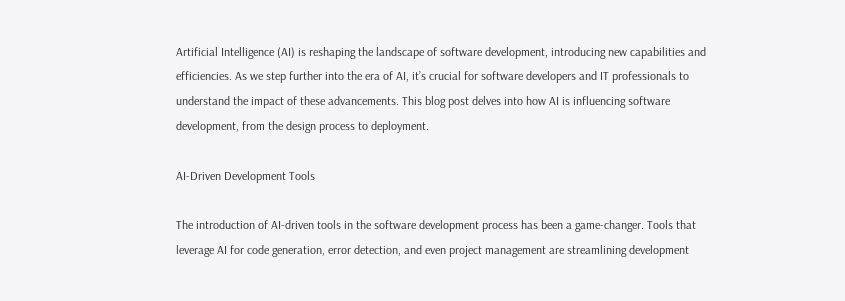Artificial Intelligence (AI) is reshaping the landscape of software development, introducing new capabilities and efficiencies. As we step further into the era of AI, it’s crucial for software developers and IT professionals to understand the impact of these advancements. This blog post delves into how AI is influencing software development, from the design process to deployment.

AI-Driven Development Tools

The introduction of AI-driven tools in the software development process has been a game-changer. Tools that leverage AI for code generation, error detection, and even project management are streamlining development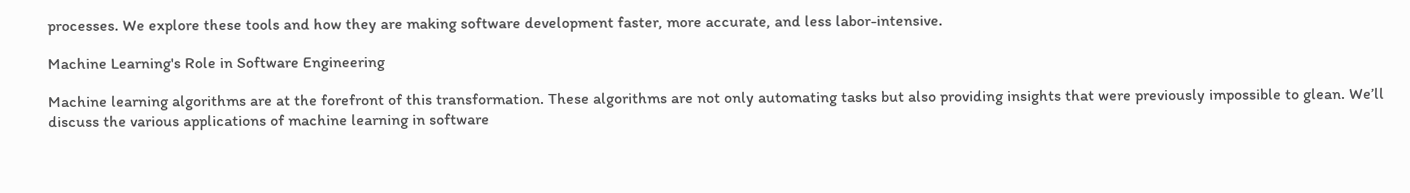processes. We explore these tools and how they are making software development faster, more accurate, and less labor-intensive.

Machine Learning's Role in Software Engineering

Machine learning algorithms are at the forefront of this transformation. These algorithms are not only automating tasks but also providing insights that were previously impossible to glean. We’ll discuss the various applications of machine learning in software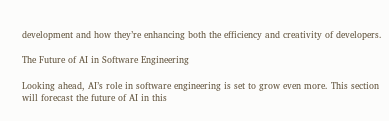development and how they’re enhancing both the efficiency and creativity of developers.

The Future of AI in Software Engineering

Looking ahead, AI’s role in software engineering is set to grow even more. This section will forecast the future of AI in this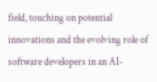field, touching on potential innovations and the evolving role of software developers in an AI-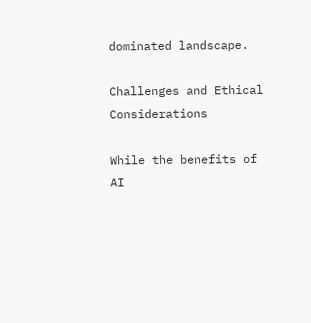dominated landscape.

Challenges and Ethical Considerations

While the benefits of AI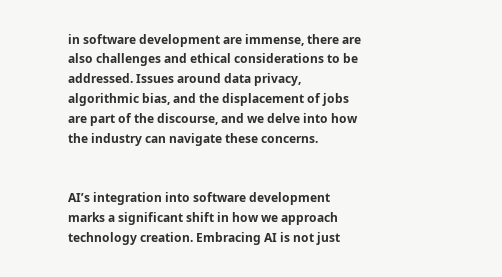in software development are immense, there are also challenges and ethical considerations to be addressed. Issues around data privacy, algorithmic bias, and the displacement of jobs are part of the discourse, and we delve into how the industry can navigate these concerns.


AI’s integration into software development marks a significant shift in how we approach technology creation. Embracing AI is not just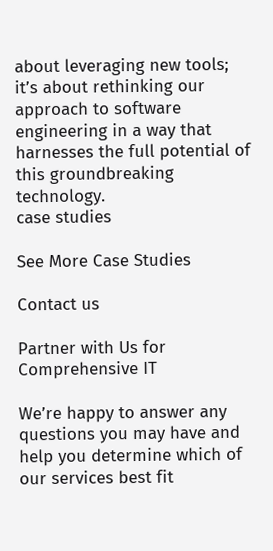about leveraging new tools; it’s about rethinking our approach to software engineering in a way that harnesses the full potential of this groundbreaking technology.
case studies

See More Case Studies

Contact us

Partner with Us for Comprehensive IT

We’re happy to answer any questions you may have and help you determine which of our services best fit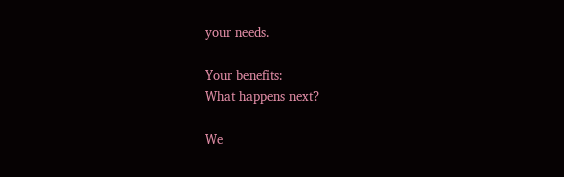your needs.

Your benefits:
What happens next?

We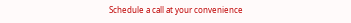Schedule a call at your convenience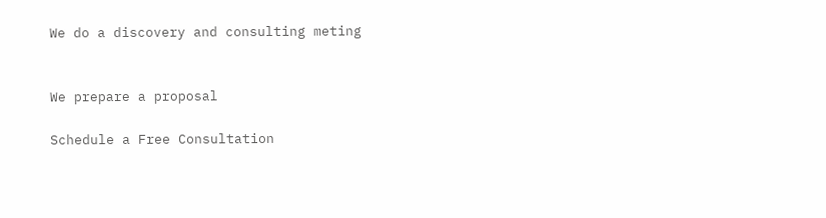We do a discovery and consulting meting


We prepare a proposal

Schedule a Free Consultation